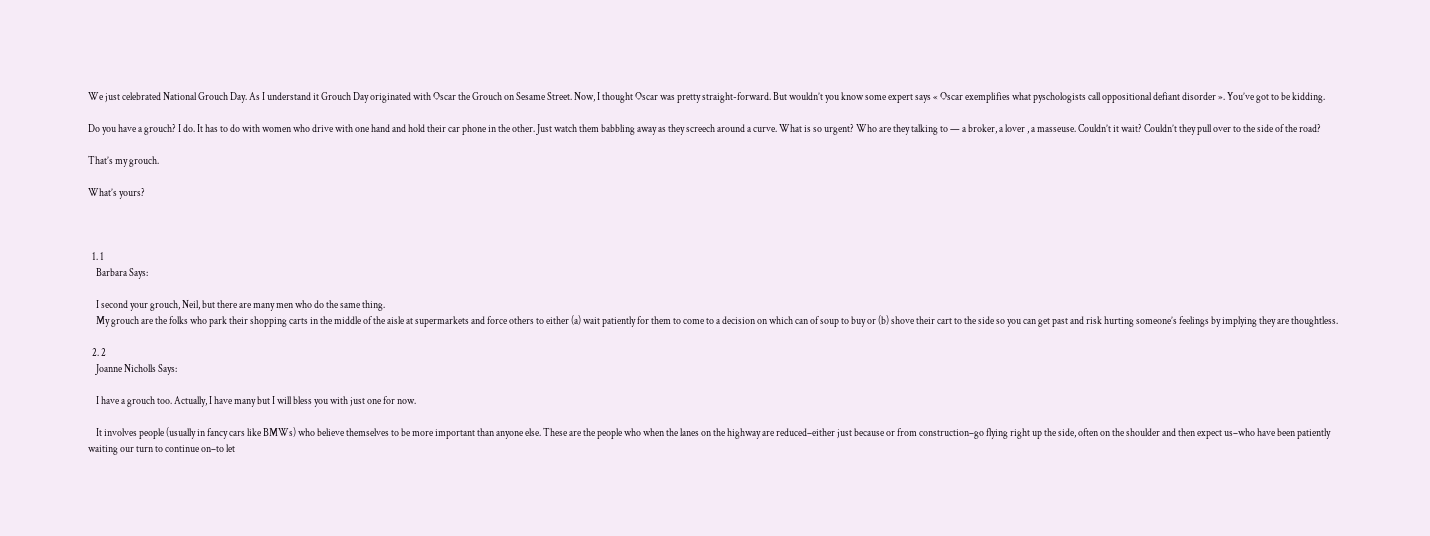We just celebrated National Grouch Day. As I understand it Grouch Day originated with Oscar the Grouch on Sesame Street. Now, I thought Oscar was pretty straight-forward. But wouldn’t you know some expert says « Oscar exemplifies what pyschologists call oppositional defiant disorder ». You’ve got to be kidding.

Do you have a grouch? I do. It has to do with women who drive with one hand and hold their car phone in the other. Just watch them babbling away as they screech around a curve. What is so urgent? Who are they talking to — a broker, a lover , a masseuse. Couldn’t it wait? Couldn’t they pull over to the side of the road?

That’s my grouch.

What’s yours?



  1. 1
    Barbara Says:

    I second your grouch, Neil, but there are many men who do the same thing.
    My grouch are the folks who park their shopping carts in the middle of the aisle at supermarkets and force others to either (a) wait patiently for them to come to a decision on which can of soup to buy or (b) shove their cart to the side so you can get past and risk hurting someone’s feelings by implying they are thoughtless.

  2. 2
    Joanne Nicholls Says:

    I have a grouch too. Actually, I have many but I will bless you with just one for now.

    It involves people (usually in fancy cars like BMWs) who believe themselves to be more important than anyone else. These are the people who when the lanes on the highway are reduced–either just because or from construction–go flying right up the side, often on the shoulder and then expect us–who have been patiently waiting our turn to continue on–to let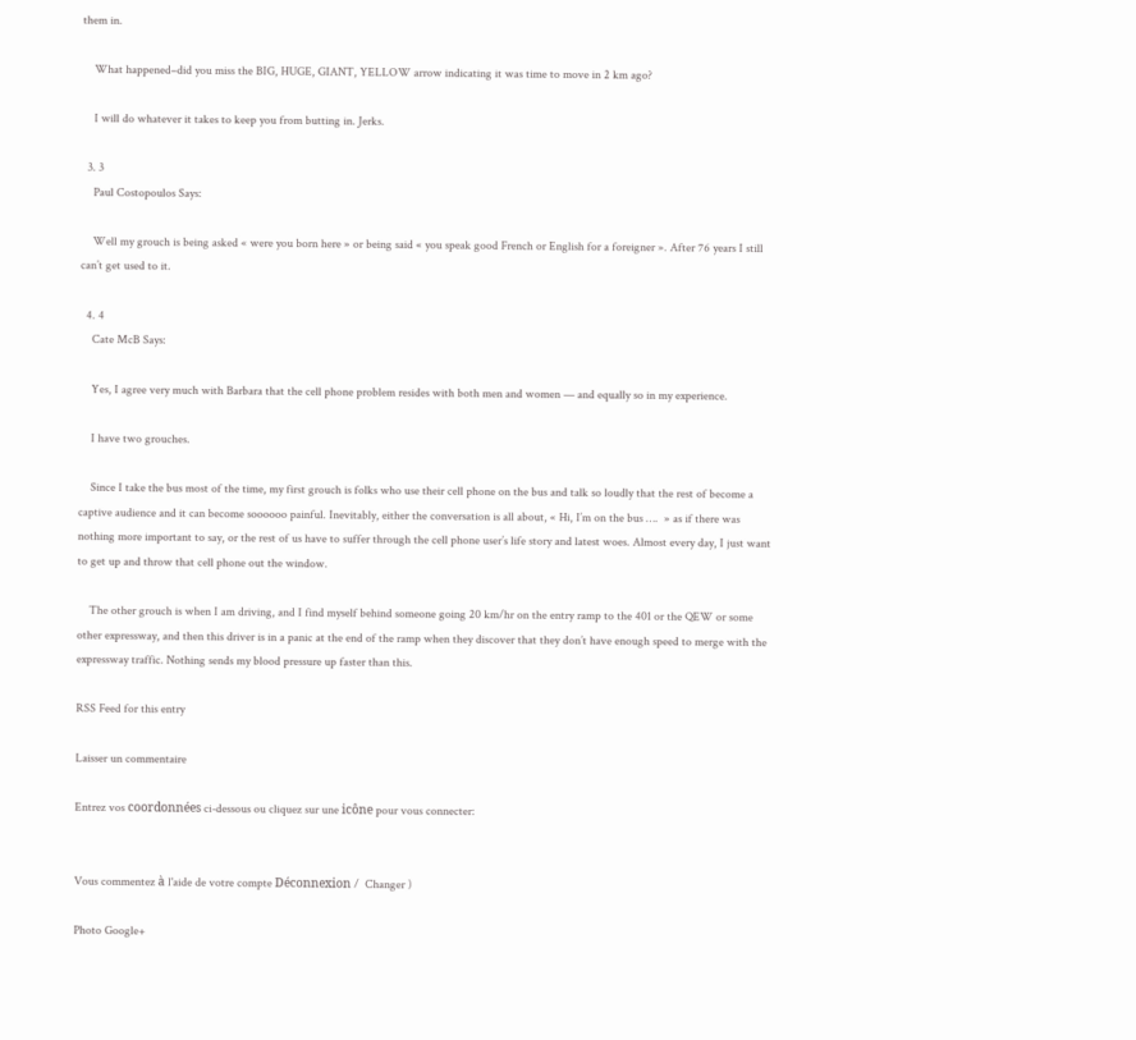them in.

    What happened–did you miss the BIG, HUGE, GIANT, YELLOW arrow indicating it was time to move in 2 km ago?

    I will do whatever it takes to keep you from butting in. Jerks.

  3. 3
    Paul Costopoulos Says:

    Well my grouch is being asked « were you born here » or being said « you speak good French or English for a foreigner ». After 76 years I still can’t get used to it.

  4. 4
    Cate McB Says:

    Yes, I agree very much with Barbara that the cell phone problem resides with both men and women — and equally so in my experience.

    I have two grouches.

    Since I take the bus most of the time, my first grouch is folks who use their cell phone on the bus and talk so loudly that the rest of become a captive audience and it can become soooooo painful. Inevitably, either the conversation is all about, « Hi, I’m on the bus ….  » as if there was nothing more important to say, or the rest of us have to suffer through the cell phone user’s life story and latest woes. Almost every day, I just want to get up and throw that cell phone out the window.

    The other grouch is when I am driving, and I find myself behind someone going 20 km/hr on the entry ramp to the 401 or the QEW or some other expressway, and then this driver is in a panic at the end of the ramp when they discover that they don’t have enough speed to merge with the expressway traffic. Nothing sends my blood pressure up faster than this.

RSS Feed for this entry

Laisser un commentaire

Entrez vos coordonnées ci-dessous ou cliquez sur une icône pour vous connecter:


Vous commentez à l'aide de votre compte Déconnexion /  Changer )

Photo Google+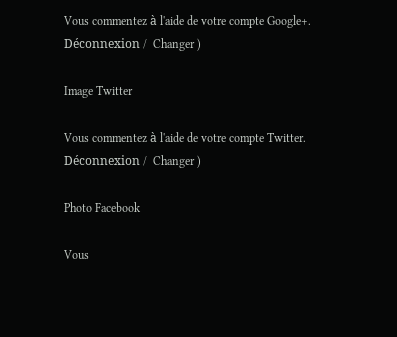Vous commentez à l'aide de votre compte Google+. Déconnexion /  Changer )

Image Twitter

Vous commentez à l'aide de votre compte Twitter. Déconnexion /  Changer )

Photo Facebook

Vous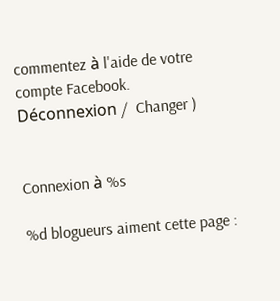commentez à l'aide de votre compte Facebook. Déconnexion /  Changer )


Connexion à %s

%d blogueurs aiment cette page :